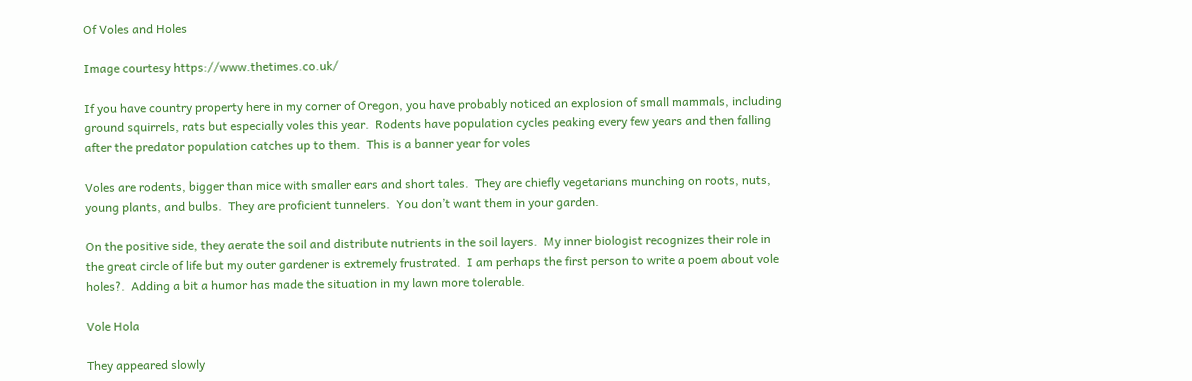Of Voles and Holes

Image courtesy https://www.thetimes.co.uk/

If you have country property here in my corner of Oregon, you have probably noticed an explosion of small mammals, including ground squirrels, rats but especially voles this year.  Rodents have population cycles peaking every few years and then falling after the predator population catches up to them.  This is a banner year for voles

Voles are rodents, bigger than mice with smaller ears and short tales.  They are chiefly vegetarians munching on roots, nuts, young plants, and bulbs.  They are proficient tunnelers.  You don’t want them in your garden.

On the positive side, they aerate the soil and distribute nutrients in the soil layers.  My inner biologist recognizes their role in the great circle of life but my outer gardener is extremely frustrated.  I am perhaps the first person to write a poem about vole holes?.  Adding a bit a humor has made the situation in my lawn more tolerable.

Vole Hola

They appeared slowly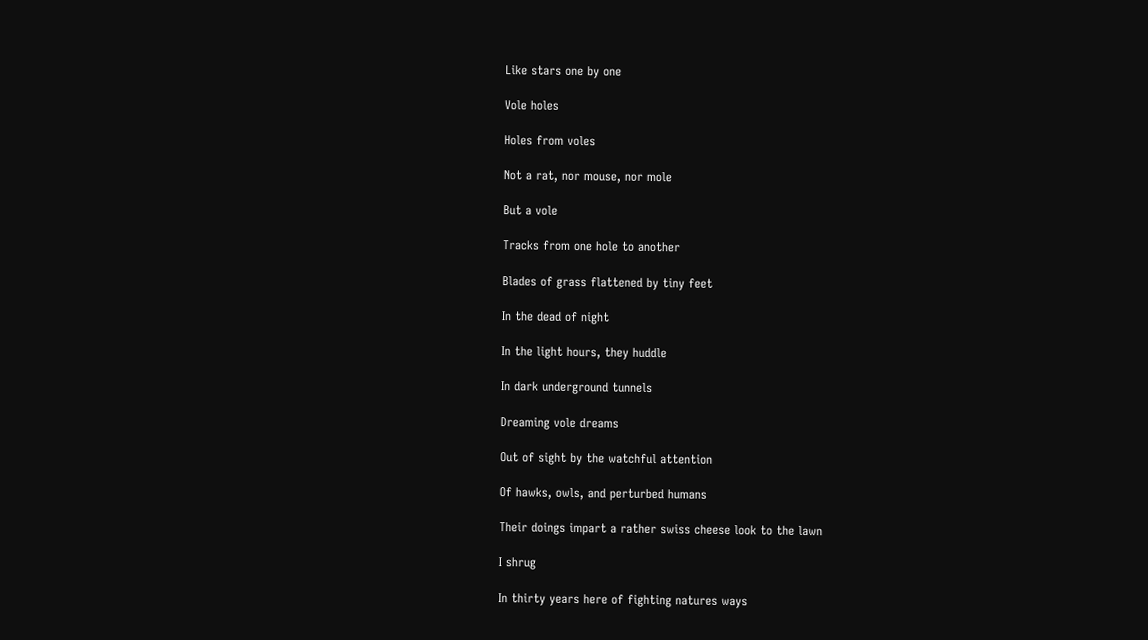Like stars one by one

Vole holes

Holes from voles

Not a rat, nor mouse, nor mole

But a vole

Tracks from one hole to another

Blades of grass flattened by tiny feet

In the dead of night

In the light hours, they huddle

In dark underground tunnels

Dreaming vole dreams

Out of sight by the watchful attention

Of hawks, owls, and perturbed humans

Their doings impart a rather swiss cheese look to the lawn

I shrug

In thirty years here of fighting natures ways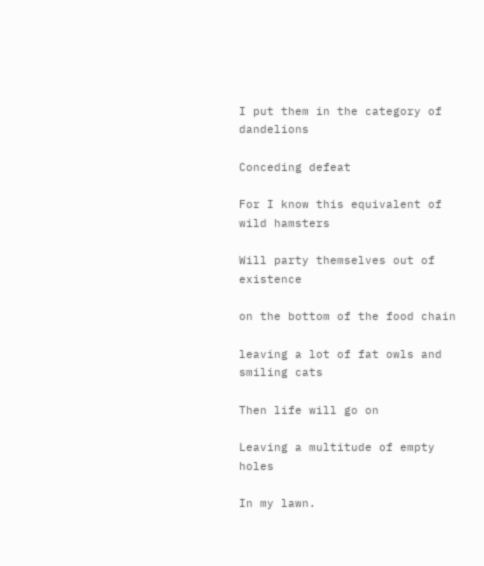I put them in the category of dandelions

Conceding defeat

For I know this equivalent of wild hamsters

Will party themselves out of existence

on the bottom of the food chain

leaving a lot of fat owls and smiling cats

Then life will go on

Leaving a multitude of empty holes

In my lawn.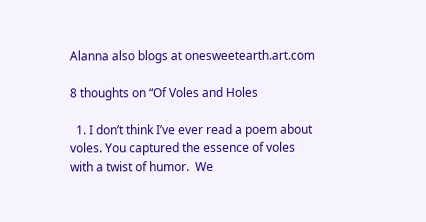Alanna also blogs at onesweetearth.art.com

8 thoughts on “Of Voles and Holes

  1. I don’t think I’ve ever read a poem about voles. You captured the essence of voles with a twist of humor.  We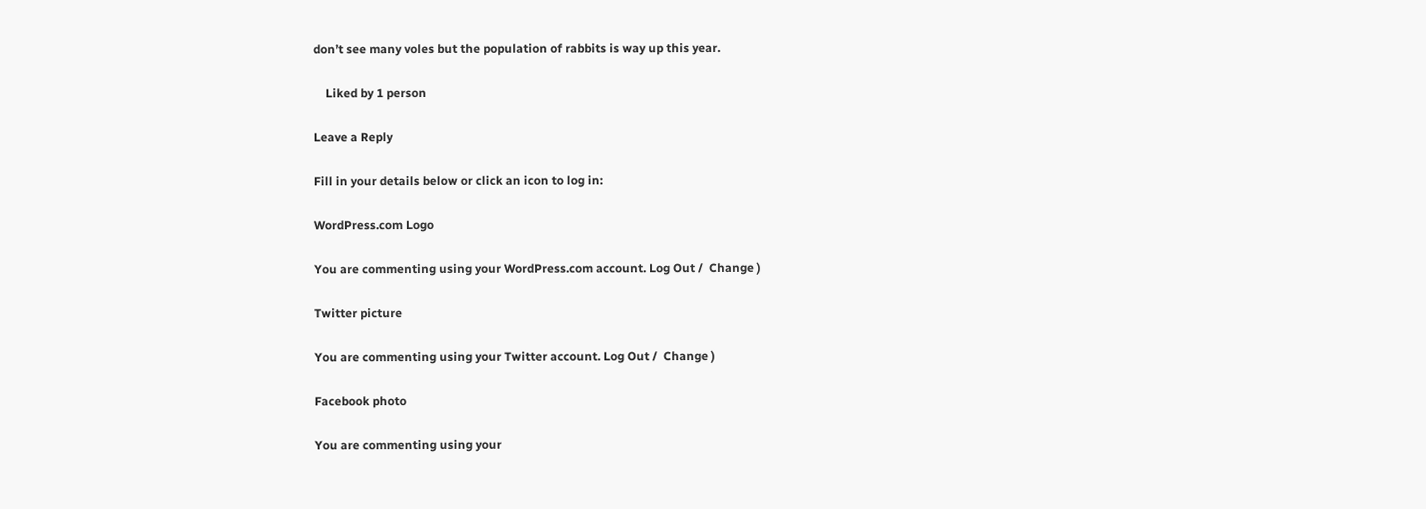don’t see many voles but the population of rabbits is way up this year.

    Liked by 1 person

Leave a Reply

Fill in your details below or click an icon to log in:

WordPress.com Logo

You are commenting using your WordPress.com account. Log Out /  Change )

Twitter picture

You are commenting using your Twitter account. Log Out /  Change )

Facebook photo

You are commenting using your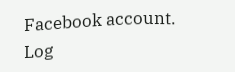Facebook account. Log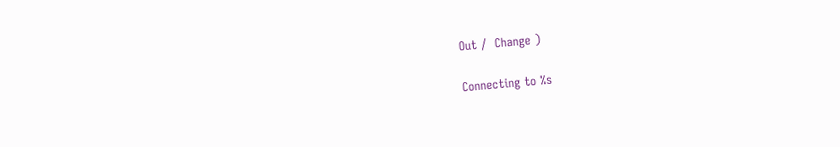Out /  Change )

Connecting to %s